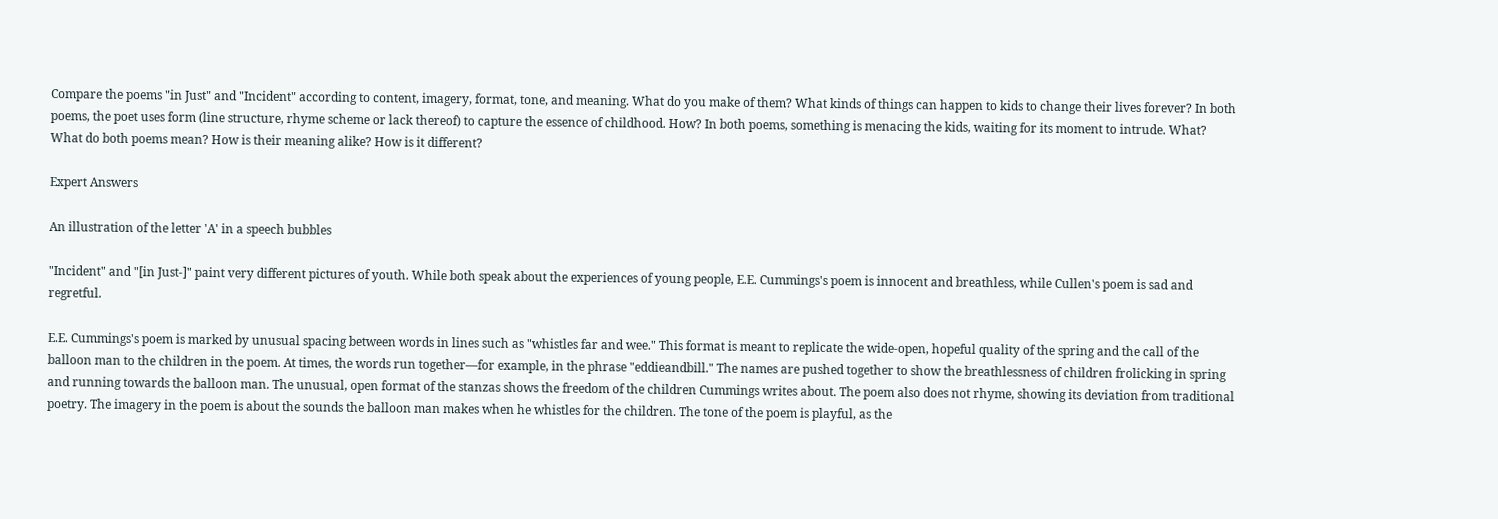Compare the poems "in Just" and "Incident" according to content, imagery, format, tone, and meaning. What do you make of them? What kinds of things can happen to kids to change their lives forever? In both poems, the poet uses form (line structure, rhyme scheme or lack thereof) to capture the essence of childhood. How? In both poems, something is menacing the kids, waiting for its moment to intrude. What? What do both poems mean? How is their meaning alike? How is it different?

Expert Answers

An illustration of the letter 'A' in a speech bubbles

"Incident" and "[in Just-]" paint very different pictures of youth. While both speak about the experiences of young people, E.E. Cummings's poem is innocent and breathless, while Cullen's poem is sad and regretful.

E.E. Cummings's poem is marked by unusual spacing between words in lines such as "whistles far and wee." This format is meant to replicate the wide-open, hopeful quality of the spring and the call of the balloon man to the children in the poem. At times, the words run together—for example, in the phrase "eddieandbill." The names are pushed together to show the breathlessness of children frolicking in spring and running towards the balloon man. The unusual, open format of the stanzas shows the freedom of the children Cummings writes about. The poem also does not rhyme, showing its deviation from traditional poetry. The imagery in the poem is about the sounds the balloon man makes when he whistles for the children. The tone of the poem is playful, as the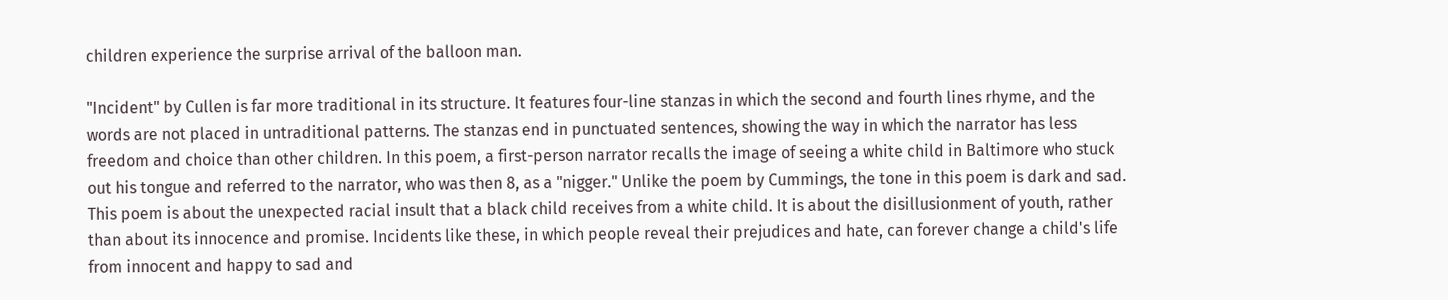children experience the surprise arrival of the balloon man.

"Incident" by Cullen is far more traditional in its structure. It features four-line stanzas in which the second and fourth lines rhyme, and the words are not placed in untraditional patterns. The stanzas end in punctuated sentences, showing the way in which the narrator has less freedom and choice than other children. In this poem, a first-person narrator recalls the image of seeing a white child in Baltimore who stuck out his tongue and referred to the narrator, who was then 8, as a "nigger." Unlike the poem by Cummings, the tone in this poem is dark and sad. This poem is about the unexpected racial insult that a black child receives from a white child. It is about the disillusionment of youth, rather than about its innocence and promise. Incidents like these, in which people reveal their prejudices and hate, can forever change a child's life from innocent and happy to sad and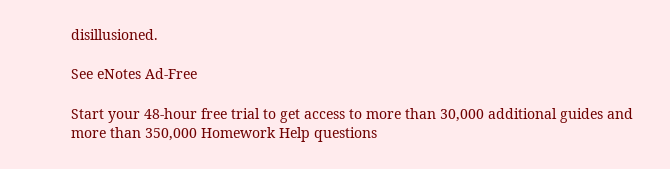disillusioned.

See eNotes Ad-Free

Start your 48-hour free trial to get access to more than 30,000 additional guides and more than 350,000 Homework Help questions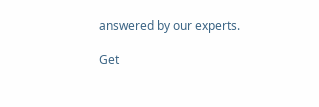answered by our experts.

Get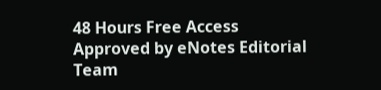48 Hours Free Access
Approved by eNotes Editorial Team